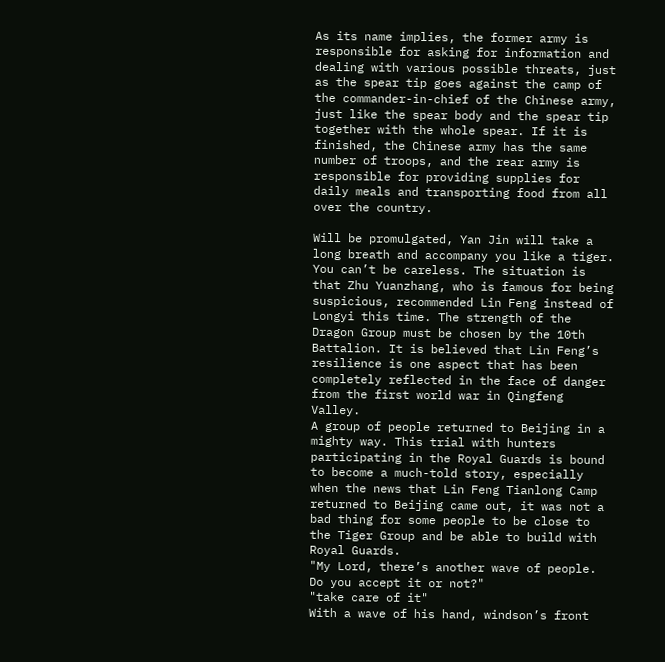As its name implies, the former army is responsible for asking for information and dealing with various possible threats, just as the spear tip goes against the camp of the commander-in-chief of the Chinese army, just like the spear body and the spear tip together with the whole spear. If it is finished, the Chinese army has the same number of troops, and the rear army is responsible for providing supplies for daily meals and transporting food from all over the country.

Will be promulgated, Yan Jin will take a long breath and accompany you like a tiger. You can’t be careless. The situation is that Zhu Yuanzhang, who is famous for being suspicious, recommended Lin Feng instead of Longyi this time. The strength of the Dragon Group must be chosen by the 10th Battalion. It is believed that Lin Feng’s resilience is one aspect that has been completely reflected in the face of danger from the first world war in Qingfeng Valley.
A group of people returned to Beijing in a mighty way. This trial with hunters participating in the Royal Guards is bound to become a much-told story, especially when the news that Lin Feng Tianlong Camp returned to Beijing came out, it was not a bad thing for some people to be close to the Tiger Group and be able to build with Royal Guards.
"My Lord, there’s another wave of people. Do you accept it or not?"
"take care of it"
With a wave of his hand, windson’s front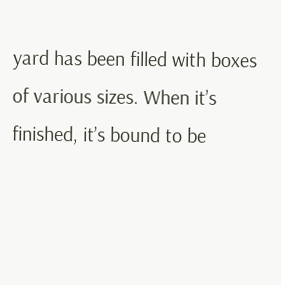yard has been filled with boxes of various sizes. When it’s finished, it’s bound to be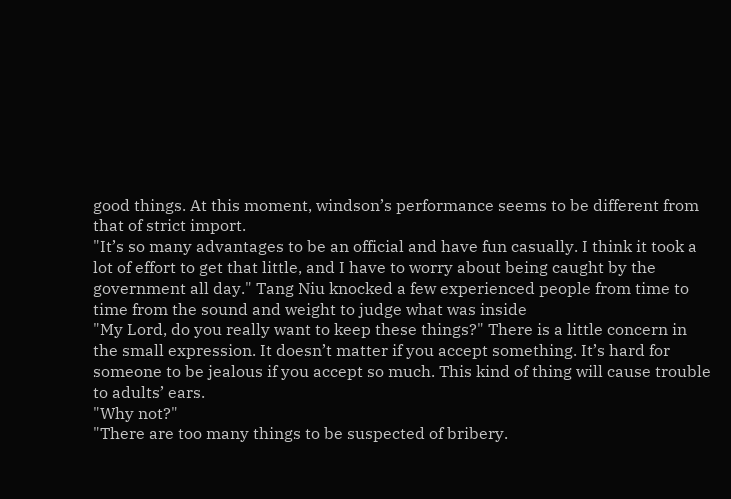good things. At this moment, windson’s performance seems to be different from that of strict import.
"It’s so many advantages to be an official and have fun casually. I think it took a lot of effort to get that little, and I have to worry about being caught by the government all day." Tang Niu knocked a few experienced people from time to time from the sound and weight to judge what was inside
"My Lord, do you really want to keep these things?" There is a little concern in the small expression. It doesn’t matter if you accept something. It’s hard for someone to be jealous if you accept so much. This kind of thing will cause trouble to adults’ ears.
"Why not?"
"There are too many things to be suspected of bribery.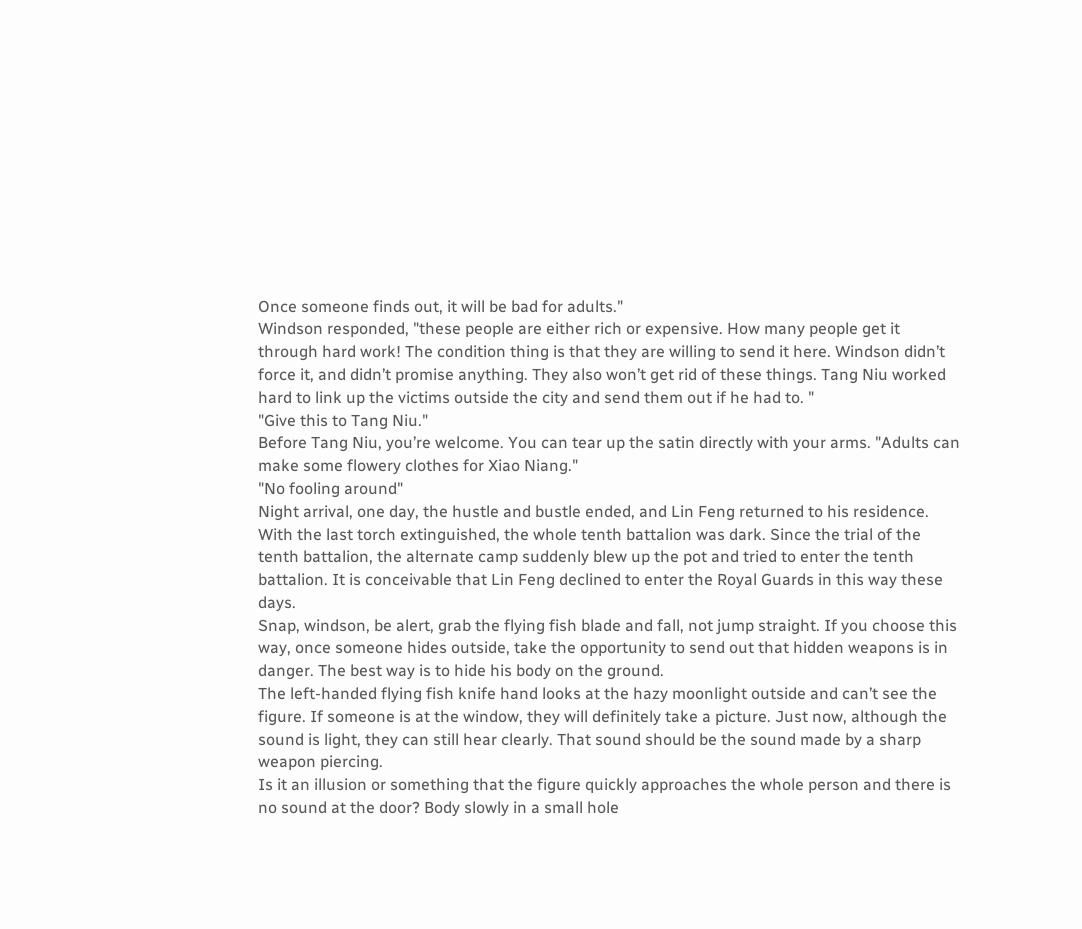Once someone finds out, it will be bad for adults."
Windson responded, "these people are either rich or expensive. How many people get it through hard work! The condition thing is that they are willing to send it here. Windson didn’t force it, and didn’t promise anything. They also won’t get rid of these things. Tang Niu worked hard to link up the victims outside the city and send them out if he had to. "
"Give this to Tang Niu."
Before Tang Niu, you’re welcome. You can tear up the satin directly with your arms. "Adults can make some flowery clothes for Xiao Niang."
"No fooling around"
Night arrival, one day, the hustle and bustle ended, and Lin Feng returned to his residence. With the last torch extinguished, the whole tenth battalion was dark. Since the trial of the tenth battalion, the alternate camp suddenly blew up the pot and tried to enter the tenth battalion. It is conceivable that Lin Feng declined to enter the Royal Guards in this way these days.
Snap, windson, be alert, grab the flying fish blade and fall, not jump straight. If you choose this way, once someone hides outside, take the opportunity to send out that hidden weapons is in danger. The best way is to hide his body on the ground.
The left-handed flying fish knife hand looks at the hazy moonlight outside and can’t see the figure. If someone is at the window, they will definitely take a picture. Just now, although the sound is light, they can still hear clearly. That sound should be the sound made by a sharp weapon piercing.
Is it an illusion or something that the figure quickly approaches the whole person and there is no sound at the door? Body slowly in a small hole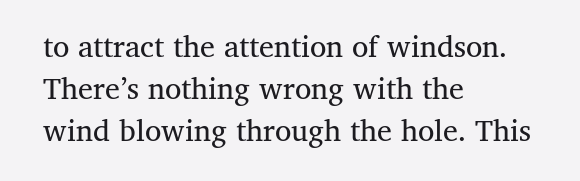to attract the attention of windson.
There’s nothing wrong with the wind blowing through the hole. This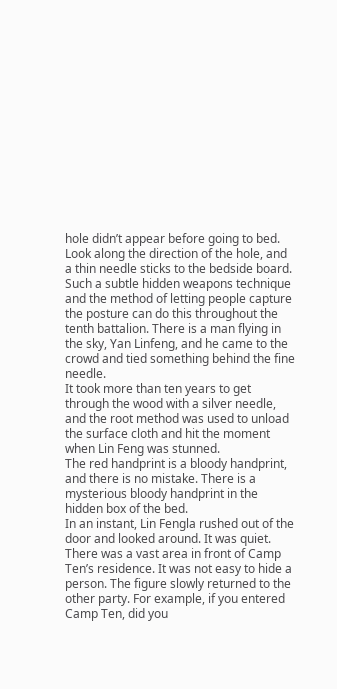hole didn’t appear before going to bed. Look along the direction of the hole, and a thin needle sticks to the bedside board.
Such a subtle hidden weapons technique and the method of letting people capture the posture can do this throughout the tenth battalion. There is a man flying in the sky, Yan Linfeng, and he came to the crowd and tied something behind the fine needle.
It took more than ten years to get through the wood with a silver needle, and the root method was used to unload the surface cloth and hit the moment when Lin Feng was stunned.
The red handprint is a bloody handprint, and there is no mistake. There is a mysterious bloody handprint in the hidden box of the bed.
In an instant, Lin Fengla rushed out of the door and looked around. It was quiet. There was a vast area in front of Camp Ten’s residence. It was not easy to hide a person. The figure slowly returned to the other party. For example, if you entered Camp Ten, did you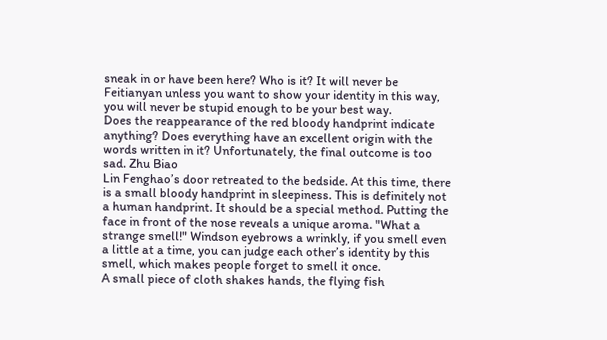sneak in or have been here? Who is it? It will never be Feitianyan unless you want to show your identity in this way, you will never be stupid enough to be your best way.
Does the reappearance of the red bloody handprint indicate anything? Does everything have an excellent origin with the words written in it? Unfortunately, the final outcome is too sad. Zhu Biao
Lin Fenghao’s door retreated to the bedside. At this time, there is a small bloody handprint in sleepiness. This is definitely not a human handprint. It should be a special method. Putting the face in front of the nose reveals a unique aroma. "What a strange smell!" Windson eyebrows a wrinkly, if you smell even a little at a time, you can judge each other’s identity by this smell, which makes people forget to smell it once.
A small piece of cloth shakes hands, the flying fish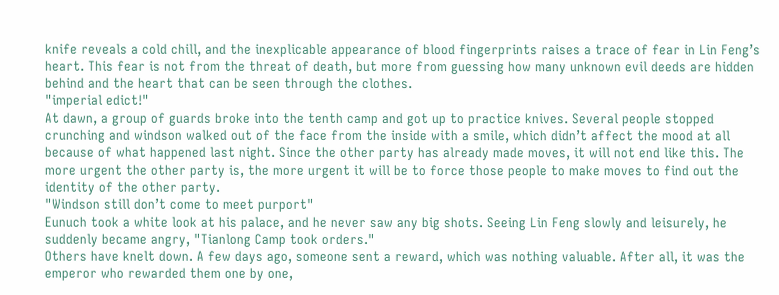knife reveals a cold chill, and the inexplicable appearance of blood fingerprints raises a trace of fear in Lin Feng’s heart. This fear is not from the threat of death, but more from guessing how many unknown evil deeds are hidden behind and the heart that can be seen through the clothes.
"imperial edict!"
At dawn, a group of guards broke into the tenth camp and got up to practice knives. Several people stopped crunching and windson walked out of the face from the inside with a smile, which didn’t affect the mood at all because of what happened last night. Since the other party has already made moves, it will not end like this. The more urgent the other party is, the more urgent it will be to force those people to make moves to find out the identity of the other party.
"Windson still don’t come to meet purport"
Eunuch took a white look at his palace, and he never saw any big shots. Seeing Lin Feng slowly and leisurely, he suddenly became angry, "Tianlong Camp took orders."
Others have knelt down. A few days ago, someone sent a reward, which was nothing valuable. After all, it was the emperor who rewarded them one by one,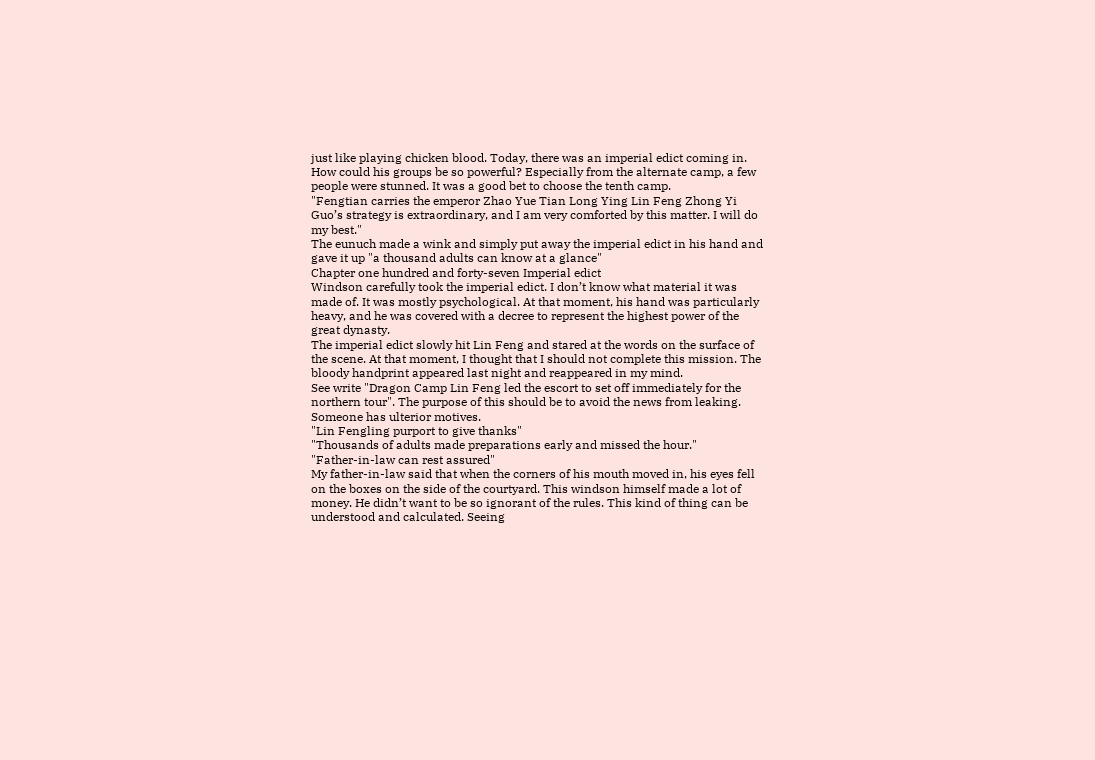just like playing chicken blood. Today, there was an imperial edict coming in. How could his groups be so powerful? Especially from the alternate camp, a few people were stunned. It was a good bet to choose the tenth camp.
"Fengtian carries the emperor Zhao Yue Tian Long Ying Lin Feng Zhong Yi Guo’s strategy is extraordinary, and I am very comforted by this matter. I will do my best."
The eunuch made a wink and simply put away the imperial edict in his hand and gave it up "a thousand adults can know at a glance"
Chapter one hundred and forty-seven Imperial edict
Windson carefully took the imperial edict. I don’t know what material it was made of. It was mostly psychological. At that moment, his hand was particularly heavy, and he was covered with a decree to represent the highest power of the great dynasty.
The imperial edict slowly hit Lin Feng and stared at the words on the surface of the scene. At that moment, I thought that I should not complete this mission. The bloody handprint appeared last night and reappeared in my mind.
See write "Dragon Camp Lin Feng led the escort to set off immediately for the northern tour". The purpose of this should be to avoid the news from leaking. Someone has ulterior motives.
"Lin Fengling purport to give thanks"
"Thousands of adults made preparations early and missed the hour."
"Father-in-law can rest assured"
My father-in-law said that when the corners of his mouth moved in, his eyes fell on the boxes on the side of the courtyard. This windson himself made a lot of money. He didn’t want to be so ignorant of the rules. This kind of thing can be understood and calculated. Seeing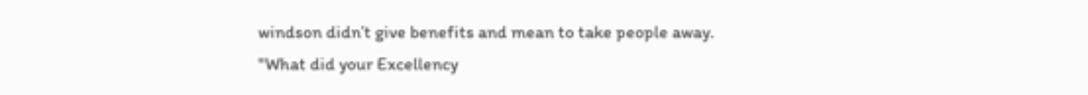windson didn’t give benefits and mean to take people away.
"What did your Excellency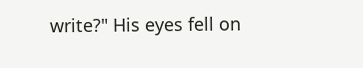write?" His eyes fell on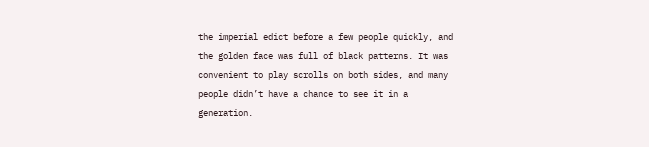the imperial edict before a few people quickly, and the golden face was full of black patterns. It was convenient to play scrolls on both sides, and many people didn’t have a chance to see it in a generation.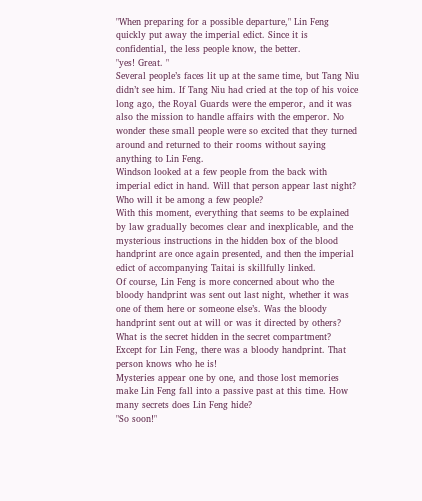"When preparing for a possible departure," Lin Feng quickly put away the imperial edict. Since it is confidential, the less people know, the better.
"yes! Great. "
Several people’s faces lit up at the same time, but Tang Niu didn’t see him. If Tang Niu had cried at the top of his voice long ago, the Royal Guards were the emperor, and it was also the mission to handle affairs with the emperor. No wonder these small people were so excited that they turned around and returned to their rooms without saying anything to Lin Feng.
Windson looked at a few people from the back with imperial edict in hand. Will that person appear last night? Who will it be among a few people?
With this moment, everything that seems to be explained by law gradually becomes clear and inexplicable, and the mysterious instructions in the hidden box of the blood handprint are once again presented, and then the imperial edict of accompanying Taitai is skillfully linked.
Of course, Lin Feng is more concerned about who the bloody handprint was sent out last night, whether it was one of them here or someone else’s. Was the bloody handprint sent out at will or was it directed by others? What is the secret hidden in the secret compartment? Except for Lin Feng, there was a bloody handprint. That person knows who he is!
Mysteries appear one by one, and those lost memories make Lin Feng fall into a passive past at this time. How many secrets does Lin Feng hide?
"So soon!"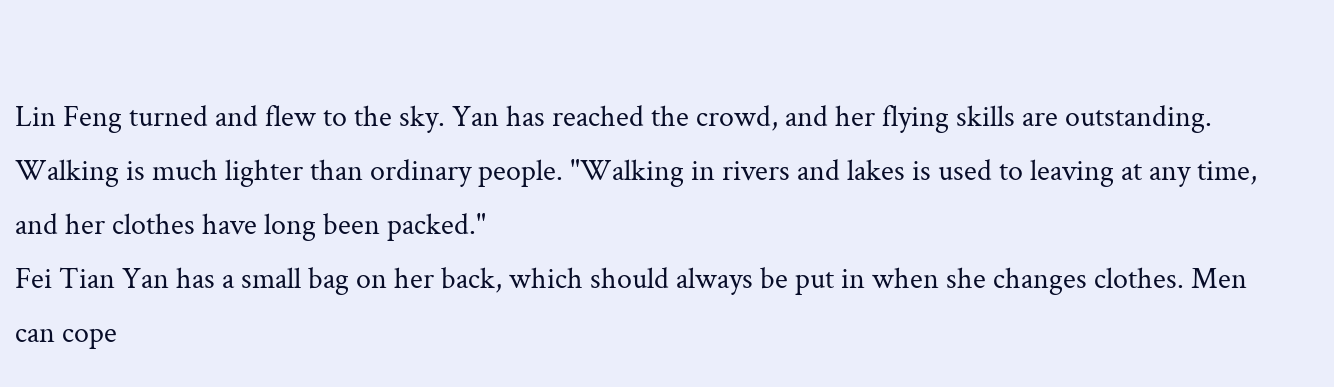Lin Feng turned and flew to the sky. Yan has reached the crowd, and her flying skills are outstanding. Walking is much lighter than ordinary people. "Walking in rivers and lakes is used to leaving at any time, and her clothes have long been packed."
Fei Tian Yan has a small bag on her back, which should always be put in when she changes clothes. Men can cope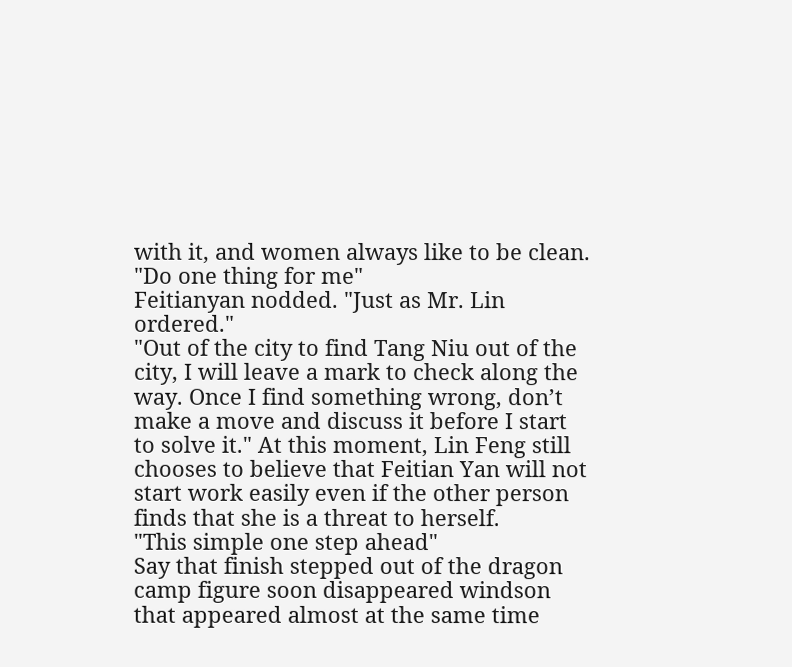with it, and women always like to be clean.
"Do one thing for me"
Feitianyan nodded. "Just as Mr. Lin ordered."
"Out of the city to find Tang Niu out of the city, I will leave a mark to check along the way. Once I find something wrong, don’t make a move and discuss it before I start to solve it." At this moment, Lin Feng still chooses to believe that Feitian Yan will not start work easily even if the other person finds that she is a threat to herself.
"This simple one step ahead"
Say that finish stepped out of the dragon camp figure soon disappeared windson that appeared almost at the same time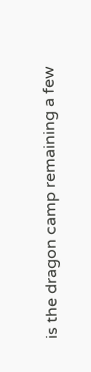is the dragon camp remaining a few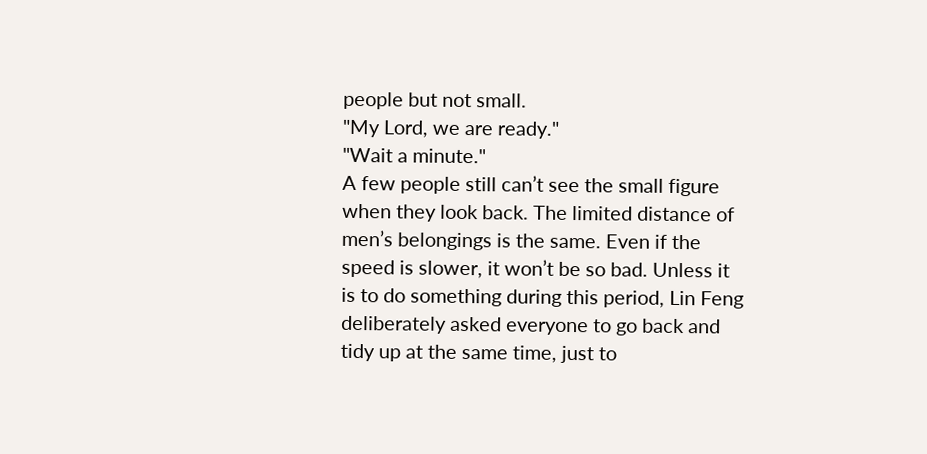people but not small.
"My Lord, we are ready."
"Wait a minute."
A few people still can’t see the small figure when they look back. The limited distance of men’s belongings is the same. Even if the speed is slower, it won’t be so bad. Unless it is to do something during this period, Lin Feng deliberately asked everyone to go back and tidy up at the same time, just to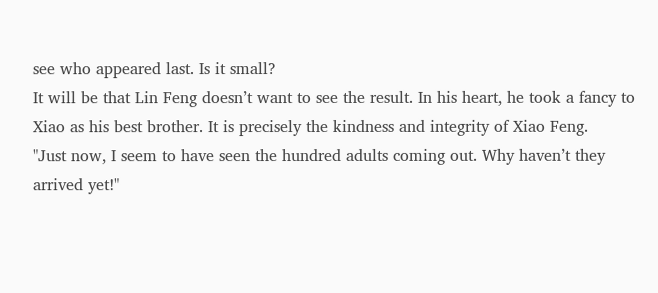see who appeared last. Is it small?
It will be that Lin Feng doesn’t want to see the result. In his heart, he took a fancy to Xiao as his best brother. It is precisely the kindness and integrity of Xiao Feng.
"Just now, I seem to have seen the hundred adults coming out. Why haven’t they arrived yet!"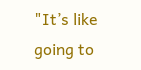"It’s like going to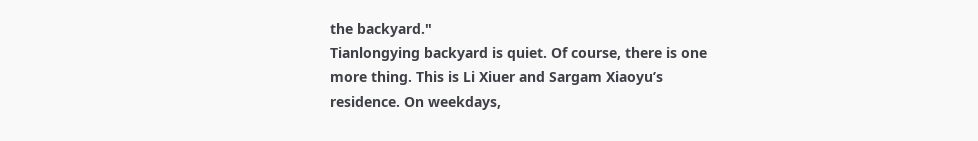the backyard."
Tianlongying backyard is quiet. Of course, there is one more thing. This is Li Xiuer and Sargam Xiaoyu’s residence. On weekdays,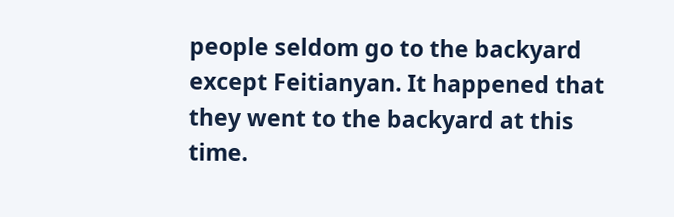people seldom go to the backyard except Feitianyan. It happened that they went to the backyard at this time.